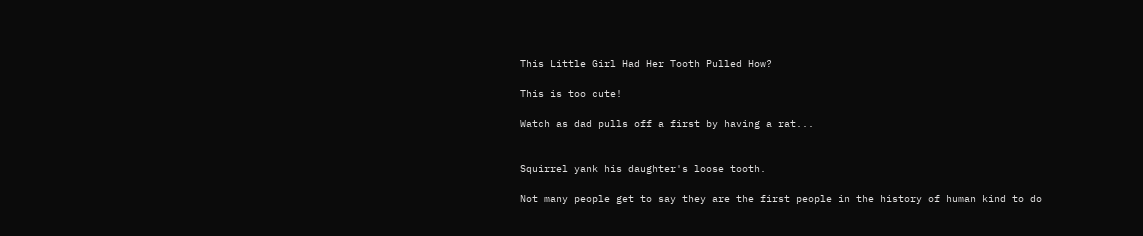This Little Girl Had Her Tooth Pulled How?

This is too cute!

Watch as dad pulls off a first by having a rat...


Squirrel yank his daughter's loose tooth.

Not many people get to say they are the first people in the history of human kind to do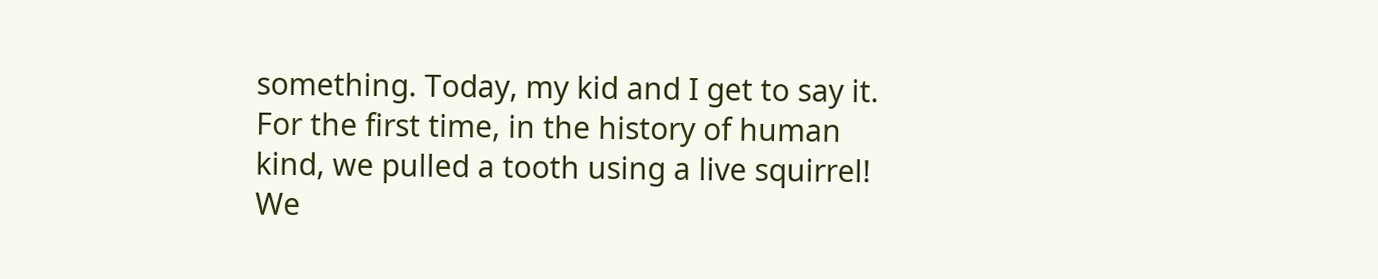something. Today, my kid and I get to say it. For the first time, in the history of human kind, we pulled a tooth using a live squirrel! We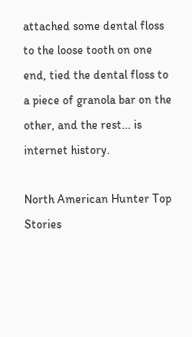attached some dental floss to the loose tooth on one end, tied the dental floss to a piece of granola bar on the other, and the rest... is internet history.

North American Hunter Top Stories